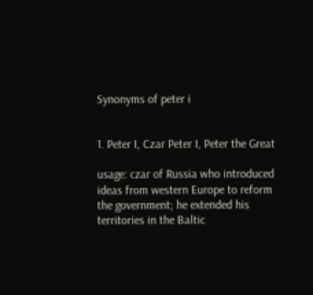Synonyms of peter i


1. Peter I, Czar Peter I, Peter the Great

usage: czar of Russia who introduced ideas from western Europe to reform the government; he extended his territories in the Baltic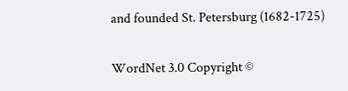and founded St. Petersburg (1682-1725)

WordNet 3.0 Copyright ©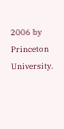2006 by Princeton University.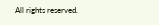All rights reserved.